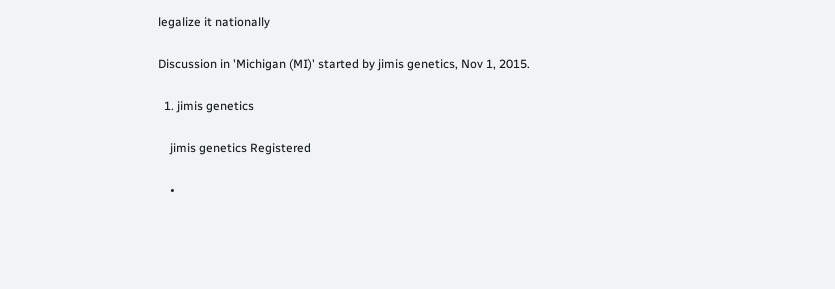legalize it nationally

Discussion in 'Michigan (MI)' started by jimis genetics, Nov 1, 2015.

  1. jimis genetics

    jimis genetics Registered

    •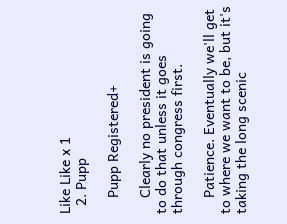Like Like x 1
  2. Pupp

    Pupp Registered+

    Clearly no president is going to do that unless it goes through congress first.

    Patience. Eventually we'll get to where we want to be, but it's taking the long scenic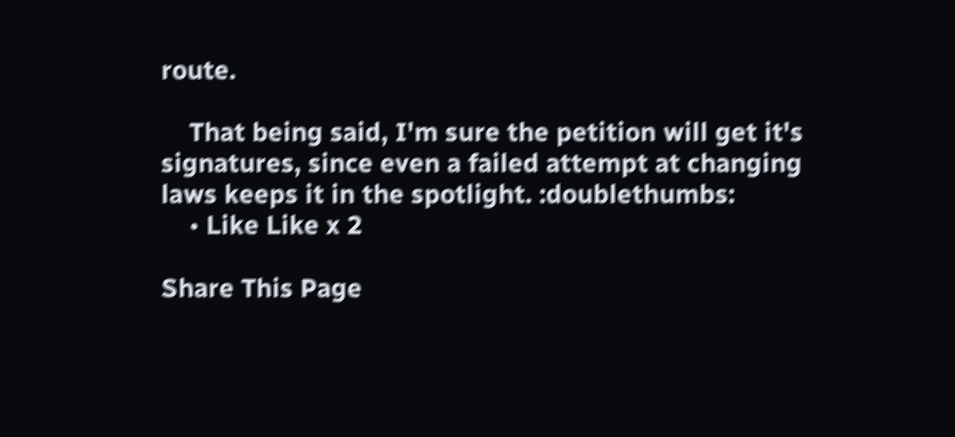route.

    That being said, I'm sure the petition will get it's signatures, since even a failed attempt at changing laws keeps it in the spotlight. :doublethumbs:
    • Like Like x 2

Share This Page